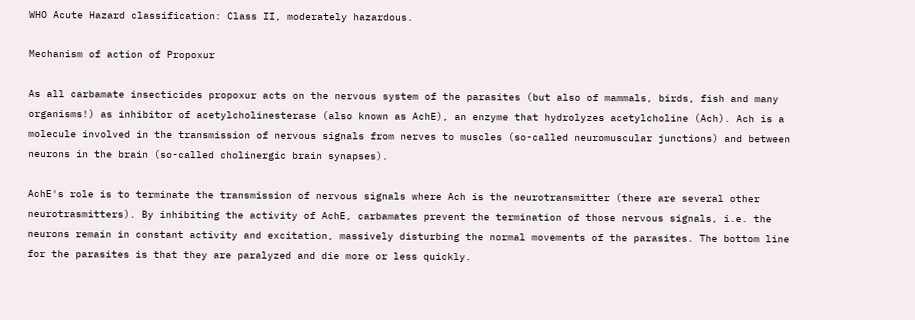WHO Acute Hazard classification: Class II, moderately hazardous.

Mechanism of action of Propoxur

As all carbamate insecticides propoxur acts on the nervous system of the parasites (but also of mammals, birds, fish and many organisms!) as inhibitor of acetylcholinesterase (also known as AchE), an enzyme that hydrolyzes acetylcholine (Ach). Ach is a molecule involved in the transmission of nervous signals from nerves to muscles (so-called neuromuscular junctions) and between neurons in the brain (so-called cholinergic brain synapses).

AchE's role is to terminate the transmission of nervous signals where Ach is the neurotransmitter (there are several other neurotrasmitters). By inhibiting the activity of AchE, carbamates prevent the termination of those nervous signals, i.e. the neurons remain in constant activity and excitation, massively disturbing the normal movements of the parasites. The bottom line for the parasites is that they are paralyzed and die more or less quickly.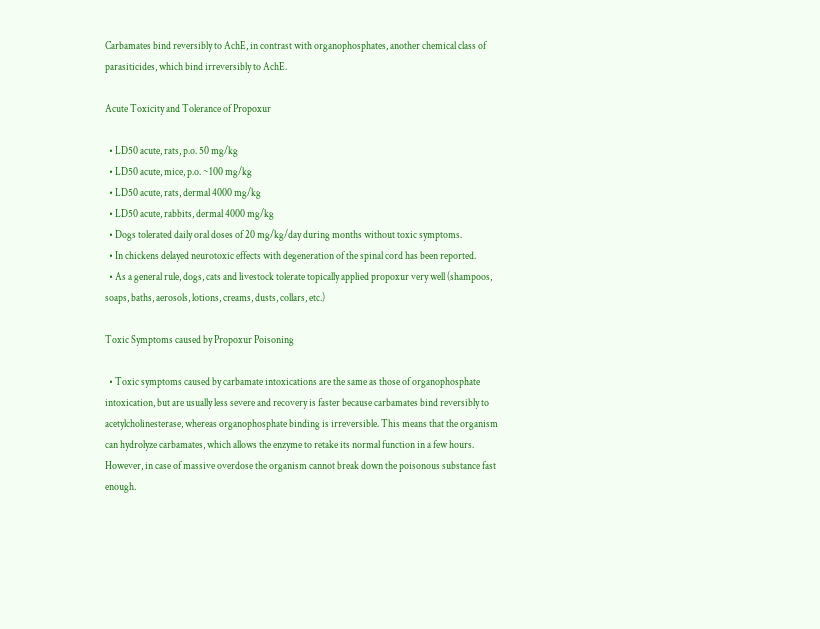Carbamates bind reversibly to AchE, in contrast with organophosphates, another chemical class of parasiticides, which bind irreversibly to AchE.

Acute Toxicity and Tolerance of Propoxur

  • LD50 acute, rats, p.o. 50 mg/kg
  • LD50 acute, mice, p.o. ~100 mg/kg
  • LD50 acute, rats, dermal 4000 mg/kg
  • LD50 acute, rabbits, dermal 4000 mg/kg
  • Dogs tolerated daily oral doses of 20 mg/kg/day during months without toxic symptoms.
  • In chickens delayed neurotoxic effects with degeneration of the spinal cord has been reported.
  • As a general rule, dogs, cats and livestock tolerate topically applied propoxur very well (shampoos, soaps, baths, aerosols, lotions, creams, dusts, collars, etc.)

Toxic Symptoms caused by Propoxur Poisoning

  • Toxic symptoms caused by carbamate intoxications are the same as those of organophosphate intoxication, but are usually less severe and recovery is faster because carbamates bind reversibly to acetylcholinesterase, whereas organophosphate binding is irreversible. This means that the organism can hydrolyze carbamates, which allows the enzyme to retake its normal function in a few hours. However, in case of massive overdose the organism cannot break down the poisonous substance fast enough.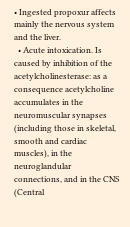• Ingested propoxur affects mainly the nervous system and the liver.
  • Acute intoxication. Is caused by inhibition of the acetylcholinesterase: as a consequence acetylcholine accumulates in the neuromuscular synapses (including those in skeletal, smooth and cardiac muscles), in the neuroglandular connections, and in the CNS (Central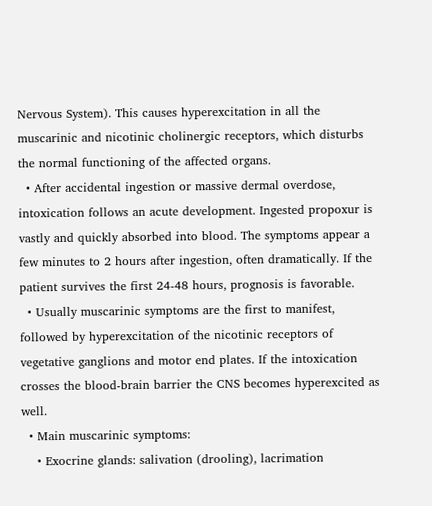Nervous System). This causes hyperexcitation in all the muscarinic and nicotinic cholinergic receptors, which disturbs the normal functioning of the affected organs.
  • After accidental ingestion or massive dermal overdose, intoxication follows an acute development. Ingested propoxur is vastly and quickly absorbed into blood. The symptoms appear a few minutes to 2 hours after ingestion, often dramatically. If the patient survives the first 24-48 hours, prognosis is favorable.
  • Usually muscarinic symptoms are the first to manifest, followed by hyperexcitation of the nicotinic receptors of vegetative ganglions and motor end plates. If the intoxication crosses the blood-brain barrier the CNS becomes hyperexcited as well.
  • Main muscarinic symptoms:
    • Exocrine glands: salivation (drooling), lacrimation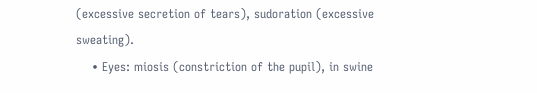(excessive secretion of tears), sudoration (excessive sweating).
    • Eyes: miosis (constriction of the pupil), in swine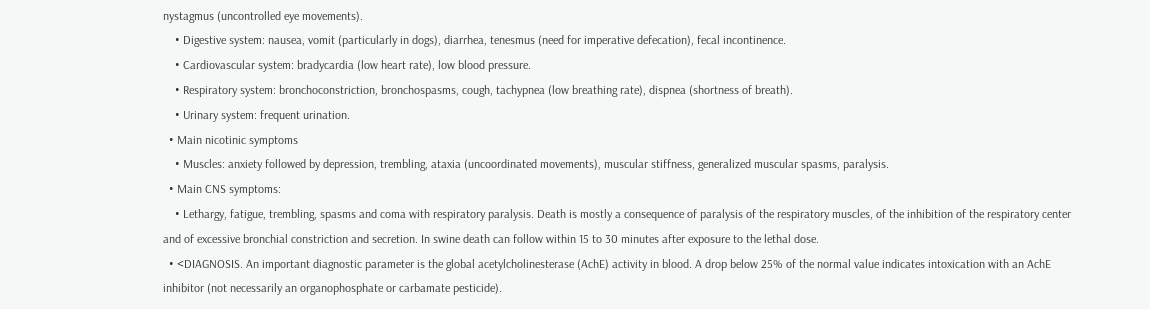nystagmus (uncontrolled eye movements).
    • Digestive system: nausea, vomit (particularly in dogs), diarrhea, tenesmus (need for imperative defecation), fecal incontinence.
    • Cardiovascular system: bradycardia (low heart rate), low blood pressure.
    • Respiratory system: bronchoconstriction, bronchospasms, cough, tachypnea (low breathing rate), dispnea (shortness of breath).
    • Urinary system: frequent urination.
  • Main nicotinic symptoms
    • Muscles: anxiety followed by depression, trembling, ataxia (uncoordinated movements), muscular stiffness, generalized muscular spasms, paralysis.
  • Main CNS symptoms:
    • Lethargy, fatigue, trembling, spasms and coma with respiratory paralysis. Death is mostly a consequence of paralysis of the respiratory muscles, of the inhibition of the respiratory center and of excessive bronchial constriction and secretion. In swine death can follow within 15 to 30 minutes after exposure to the lethal dose.
  • <DIAGNOSIS. An important diagnostic parameter is the global acetylcholinesterase (AchE) activity in blood. A drop below 25% of the normal value indicates intoxication with an AchE inhibitor (not necessarily an organophosphate or carbamate pesticide).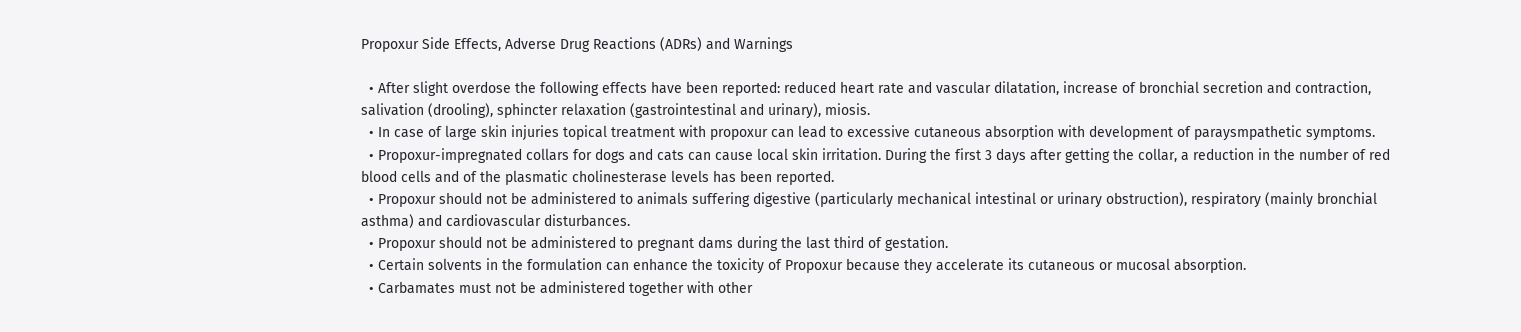Propoxur Side Effects, Adverse Drug Reactions (ADRs) and Warnings

  • After slight overdose the following effects have been reported: reduced heart rate and vascular dilatation, increase of bronchial secretion and contraction, salivation (drooling), sphincter relaxation (gastrointestinal and urinary), miosis.
  • In case of large skin injuries topical treatment with propoxur can lead to excessive cutaneous absorption with development of paraysmpathetic symptoms.
  • Propoxur-impregnated collars for dogs and cats can cause local skin irritation. During the first 3 days after getting the collar, a reduction in the number of red blood cells and of the plasmatic cholinesterase levels has been reported.
  • Propoxur should not be administered to animals suffering digestive (particularly mechanical intestinal or urinary obstruction), respiratory (mainly bronchial asthma) and cardiovascular disturbances.
  • Propoxur should not be administered to pregnant dams during the last third of gestation.
  • Certain solvents in the formulation can enhance the toxicity of Propoxur because they accelerate its cutaneous or mucosal absorption.
  • Carbamates must not be administered together with other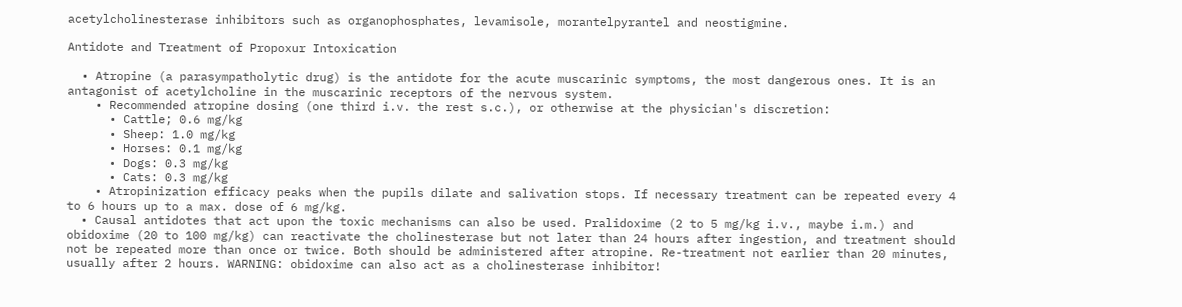acetylcholinesterase inhibitors such as organophosphates, levamisole, morantelpyrantel and neostigmine.

Antidote and Treatment of Propoxur Intoxication

  • Atropine (a parasympatholytic drug) is the antidote for the acute muscarinic symptoms, the most dangerous ones. It is an antagonist of acetylcholine in the muscarinic receptors of the nervous system.
    • Recommended atropine dosing (one third i.v. the rest s.c.), or otherwise at the physician's discretion:
      • Cattle; 0.6 mg/kg
      • Sheep: 1.0 mg/kg
      • Horses: 0.1 mg/kg
      • Dogs: 0.3 mg/kg
      • Cats: 0.3 mg/kg
    • Atropinization efficacy peaks when the pupils dilate and salivation stops. If necessary treatment can be repeated every 4 to 6 hours up to a max. dose of 6 mg/kg.
  • Causal antidotes that act upon the toxic mechanisms can also be used. Pralidoxime (2 to 5 mg/kg i.v., maybe i.m.) and obidoxime (20 to 100 mg/kg) can reactivate the cholinesterase but not later than 24 hours after ingestion, and treatment should not be repeated more than once or twice. Both should be administered after atropine. Re-treatment not earlier than 20 minutes, usually after 2 hours. WARNING: obidoxime can also act as a cholinesterase inhibitor!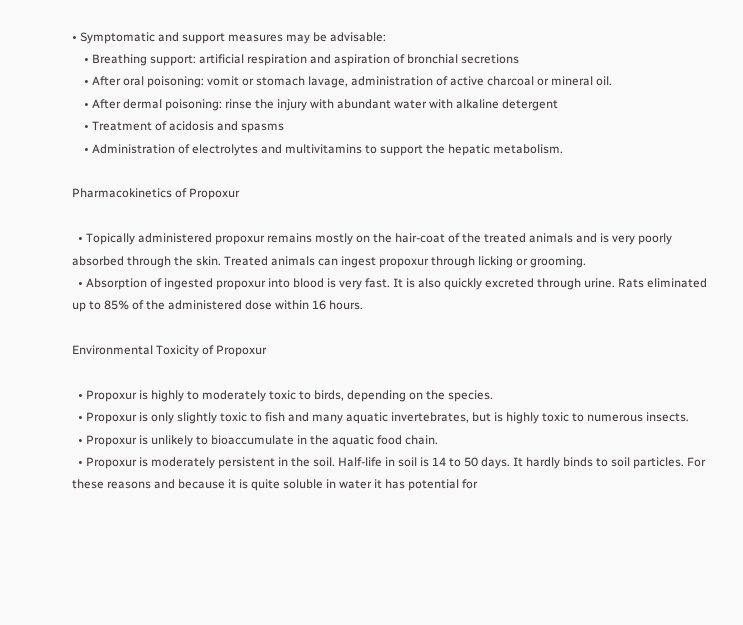• Symptomatic and support measures may be advisable:
    • Breathing support: artificial respiration and aspiration of bronchial secretions
    • After oral poisoning: vomit or stomach lavage, administration of active charcoal or mineral oil.
    • After dermal poisoning: rinse the injury with abundant water with alkaline detergent
    • Treatment of acidosis and spasms
    • Administration of electrolytes and multivitamins to support the hepatic metabolism.

Pharmacokinetics of Propoxur

  • Topically administered propoxur remains mostly on the hair-coat of the treated animals and is very poorly absorbed through the skin. Treated animals can ingest propoxur through licking or grooming.
  • Absorption of ingested propoxur into blood is very fast. It is also quickly excreted through urine. Rats eliminated up to 85% of the administered dose within 16 hours.

Environmental Toxicity of Propoxur

  • Propoxur is highly to moderately toxic to birds, depending on the species.
  • Propoxur is only slightly toxic to fish and many aquatic invertebrates, but is highly toxic to numerous insects.
  • Propoxur is unlikely to bioaccumulate in the aquatic food chain.
  • Propoxur is moderately persistent in the soil. Half-life in soil is 14 to 50 days. It hardly binds to soil particles. For these reasons and because it is quite soluble in water it has potential for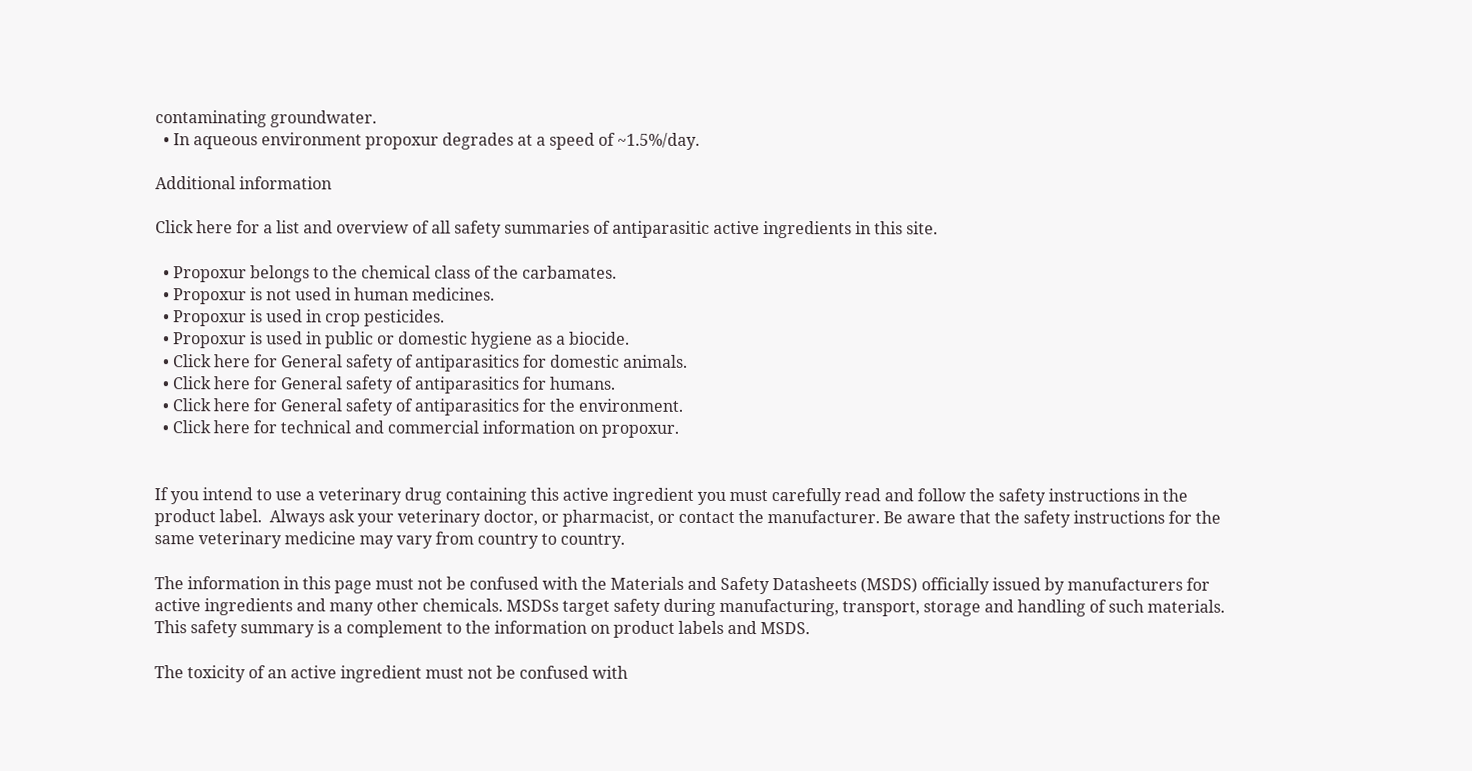contaminating groundwater.
  • In aqueous environment propoxur degrades at a speed of ~1.5%/day.

Additional information

Click here for a list and overview of all safety summaries of antiparasitic active ingredients in this site.

  • Propoxur belongs to the chemical class of the carbamates.
  • Propoxur is not used in human medicines.
  • Propoxur is used in crop pesticides.
  • Propoxur is used in public or domestic hygiene as a biocide.
  • Click here for General safety of antiparasitics for domestic animals.
  • Click here for General safety of antiparasitics for humans.
  • Click here for General safety of antiparasitics for the environment.
  • Click here for technical and commercial information on propoxur.


If you intend to use a veterinary drug containing this active ingredient you must carefully read and follow the safety instructions in the product label.  Always ask your veterinary doctor, or pharmacist, or contact the manufacturer. Be aware that the safety instructions for the same veterinary medicine may vary from country to country.

The information in this page must not be confused with the Materials and Safety Datasheets (MSDS) officially issued by manufacturers for active ingredients and many other chemicals. MSDSs target safety during manufacturing, transport, storage and handling of such materials. This safety summary is a complement to the information on product labels and MSDS.

The toxicity of an active ingredient must not be confused with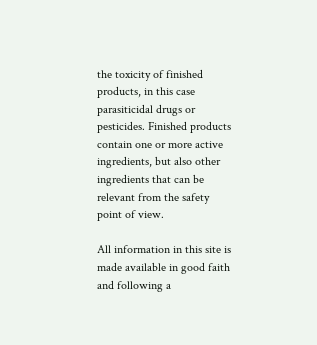the toxicity of finished products, in this case parasiticidal drugs or pesticides. Finished products contain one or more active ingredients, but also other ingredients that can be relevant from the safety point of view.

All information in this site is made available in good faith and following a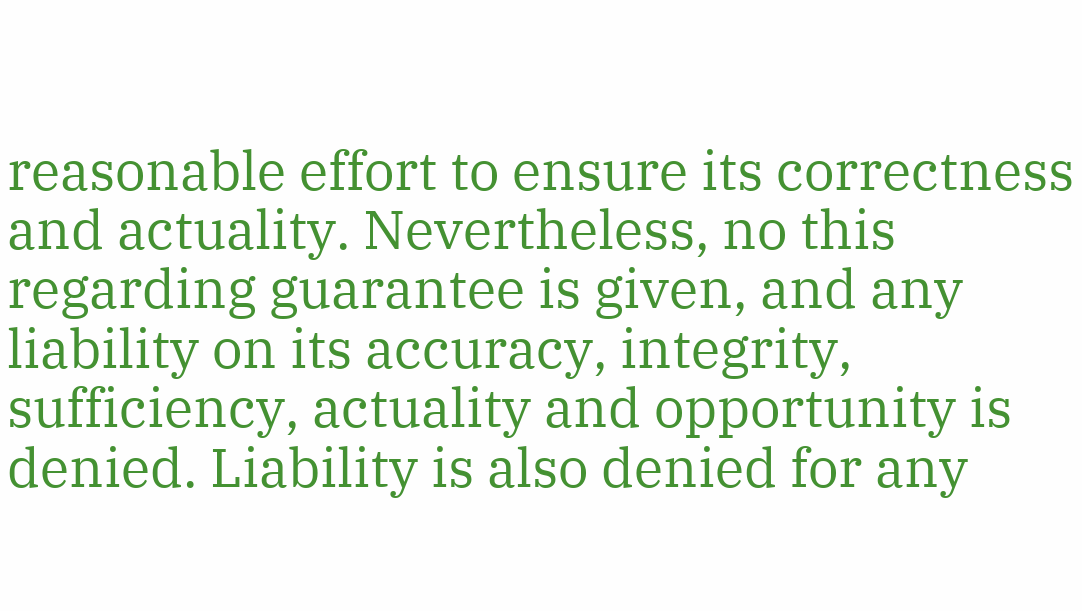reasonable effort to ensure its correctness and actuality. Nevertheless, no this regarding guarantee is given, and any liability on its accuracy, integrity, sufficiency, actuality and opportunity is denied. Liability is also denied for any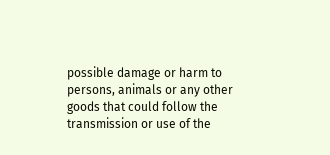possible damage or harm to persons, animals or any other goods that could follow the transmission or use of the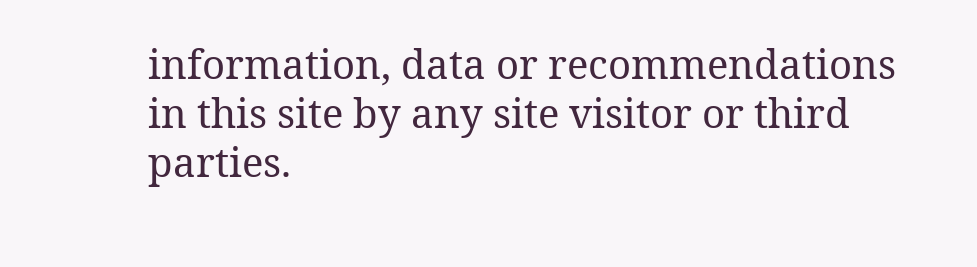information, data or recommendations in this site by any site visitor or third parties.